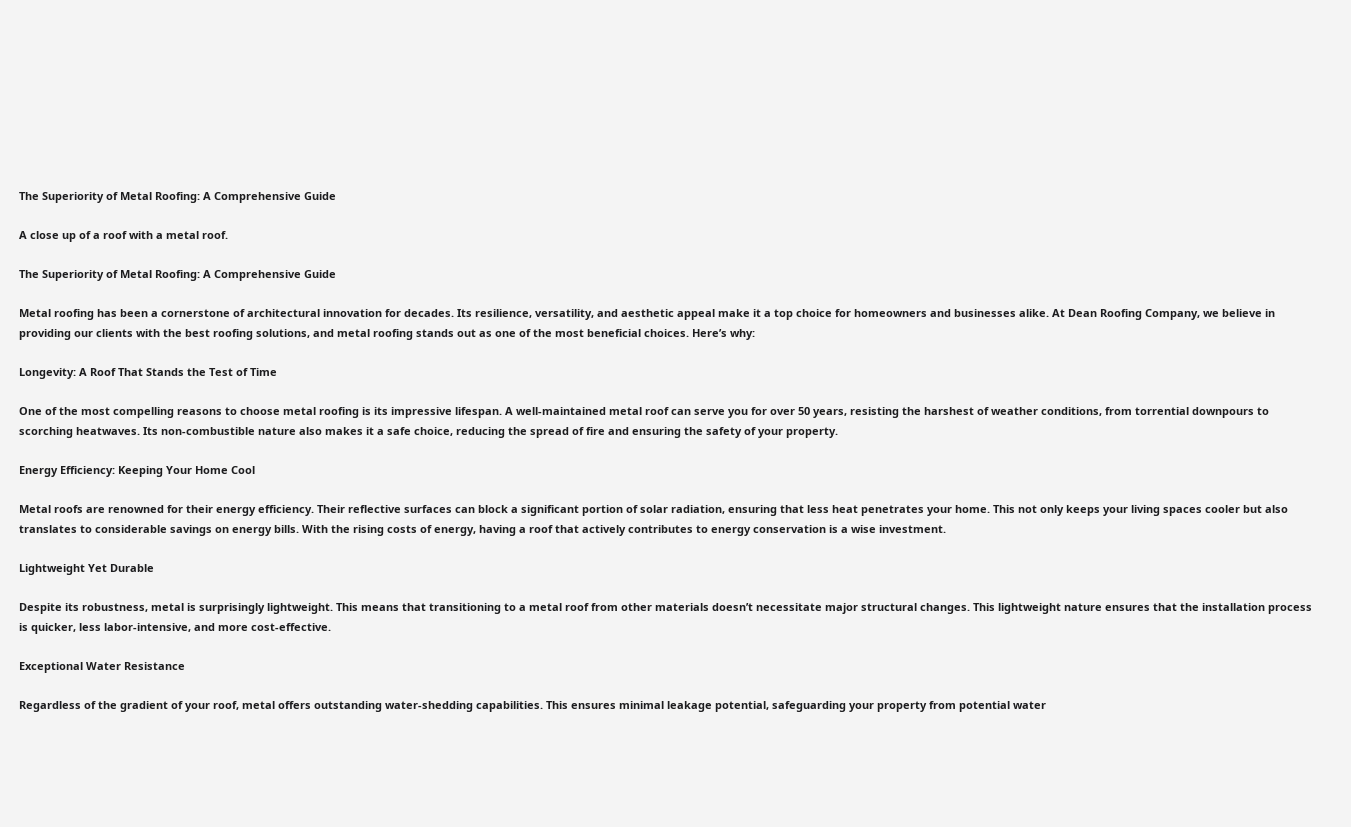The Superiority of Metal Roofing: A Comprehensive Guide

A close up of a roof with a metal roof.

The Superiority of Metal Roofing: A Comprehensive Guide

Metal roofing has been a cornerstone of architectural innovation for decades. Its resilience, versatility, and aesthetic appeal make it a top choice for homeowners and businesses alike. At Dean Roofing Company, we believe in providing our clients with the best roofing solutions, and metal roofing stands out as one of the most beneficial choices. Here’s why:

Longevity: A Roof That Stands the Test of Time

One of the most compelling reasons to choose metal roofing is its impressive lifespan. A well-maintained metal roof can serve you for over 50 years, resisting the harshest of weather conditions, from torrential downpours to scorching heatwaves. Its non-combustible nature also makes it a safe choice, reducing the spread of fire and ensuring the safety of your property.

Energy Efficiency: Keeping Your Home Cool

Metal roofs are renowned for their energy efficiency. Their reflective surfaces can block a significant portion of solar radiation, ensuring that less heat penetrates your home. This not only keeps your living spaces cooler but also translates to considerable savings on energy bills. With the rising costs of energy, having a roof that actively contributes to energy conservation is a wise investment.

Lightweight Yet Durable

Despite its robustness, metal is surprisingly lightweight. This means that transitioning to a metal roof from other materials doesn’t necessitate major structural changes. This lightweight nature ensures that the installation process is quicker, less labor-intensive, and more cost-effective.

Exceptional Water Resistance

Regardless of the gradient of your roof, metal offers outstanding water-shedding capabilities. This ensures minimal leakage potential, safeguarding your property from potential water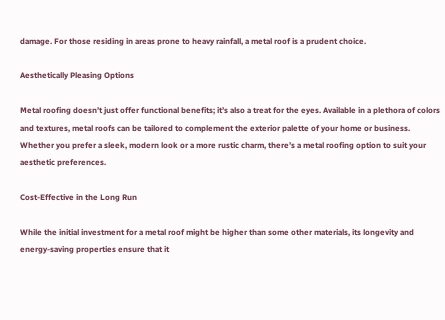damage. For those residing in areas prone to heavy rainfall, a metal roof is a prudent choice.

Aesthetically Pleasing Options

Metal roofing doesn’t just offer functional benefits; it’s also a treat for the eyes. Available in a plethora of colors and textures, metal roofs can be tailored to complement the exterior palette of your home or business. Whether you prefer a sleek, modern look or a more rustic charm, there’s a metal roofing option to suit your aesthetic preferences.

Cost-Effective in the Long Run

While the initial investment for a metal roof might be higher than some other materials, its longevity and energy-saving properties ensure that it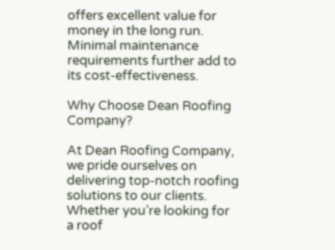offers excellent value for money in the long run. Minimal maintenance requirements further add to its cost-effectiveness.

Why Choose Dean Roofing Company?

At Dean Roofing Company, we pride ourselves on delivering top-notch roofing solutions to our clients. Whether you’re looking for a roof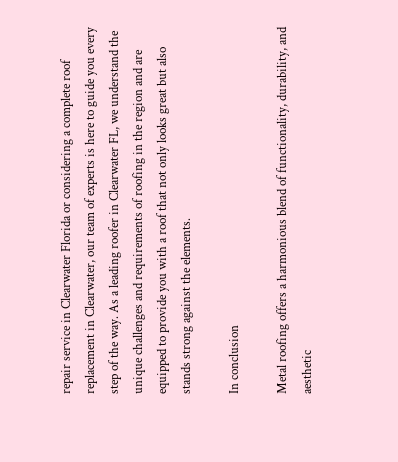repair service in Clearwater Florida or considering a complete roof replacement in Clearwater, our team of experts is here to guide you every step of the way. As a leading roofer in Clearwater FL, we understand the unique challenges and requirements of roofing in the region and are equipped to provide you with a roof that not only looks great but also stands strong against the elements.

In conclusion

Metal roofing offers a harmonious blend of functionality, durability, and aesthetic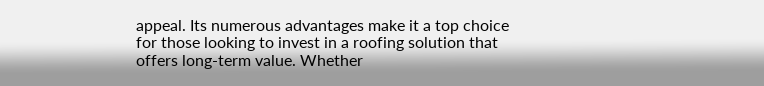appeal. Its numerous advantages make it a top choice for those looking to invest in a roofing solution that offers long-term value. Whether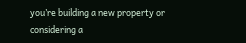you’re building a new property or considering a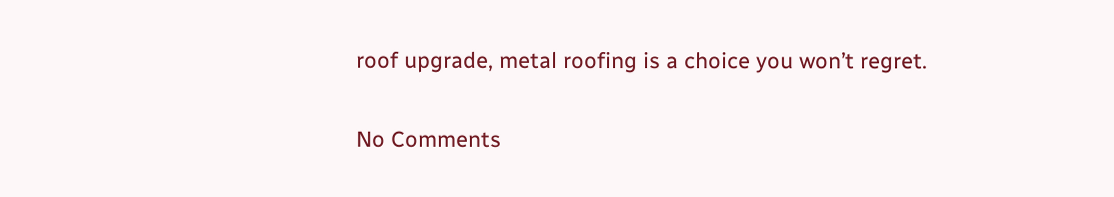roof upgrade, metal roofing is a choice you won’t regret.

No Comments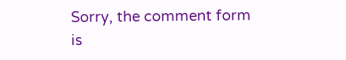Sorry, the comment form is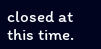closed at this time.